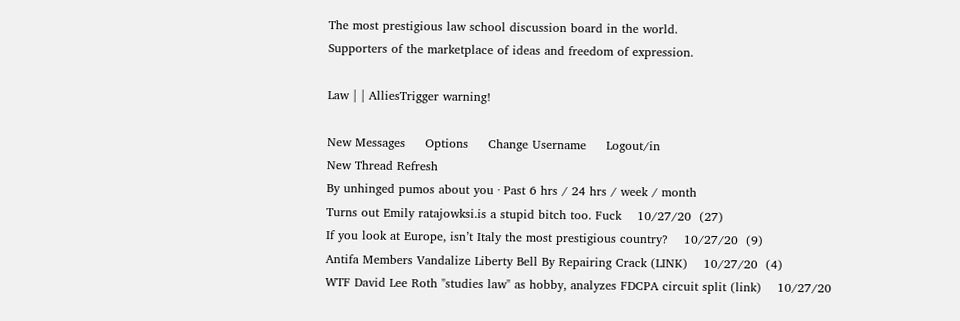The most prestigious law school discussion board in the world.
Supporters of the marketplace of ideas and freedom of expression.

Law | | AlliesTrigger warning!

New Messages     Options     Change Username     Logout/in
New Thread Refresh
By unhinged pumos about you · Past 6 hrs / 24 hrs / week / month
Turns out Emily ratajowksi.is a stupid bitch too. Fuck    10/27/20  (27)
If you look at Europe, isn’t Italy the most prestigious country?    10/27/20  (9)
Antifa Members Vandalize Liberty Bell By Repairing Crack (LINK)    10/27/20  (4)
WTF David Lee Roth "studies law" as hobby, analyzes FDCPA circuit split (link)    10/27/20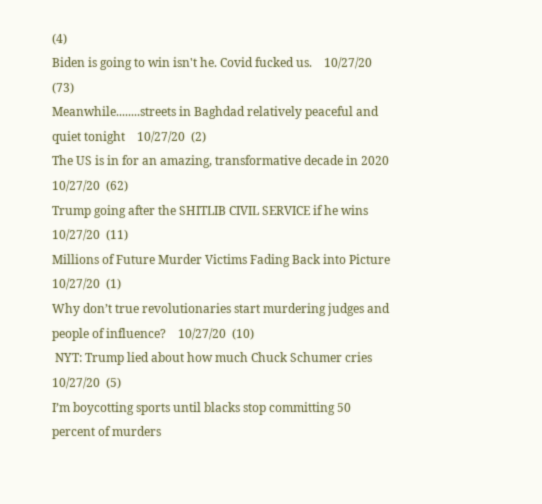(4)
Biden is going to win isn't he. Covid fucked us.    10/27/20  (73)
Meanwhile........streets in Baghdad relatively peaceful and quiet tonight    10/27/20  (2)
The US is in for an amazing, transformative decade in 2020    10/27/20  (62)
Trump going after the SHITLIB CIVIL SERVICE if he wins    10/27/20  (11)
Millions of Future Murder Victims Fading Back into Picture    10/27/20  (1)
Why don’t true revolutionaries start murdering judges and people of influence?    10/27/20  (10)
 NYT: Trump lied about how much Chuck Schumer cries     10/27/20  (5)
I’m boycotting sports until blacks stop committing 50 percent of murders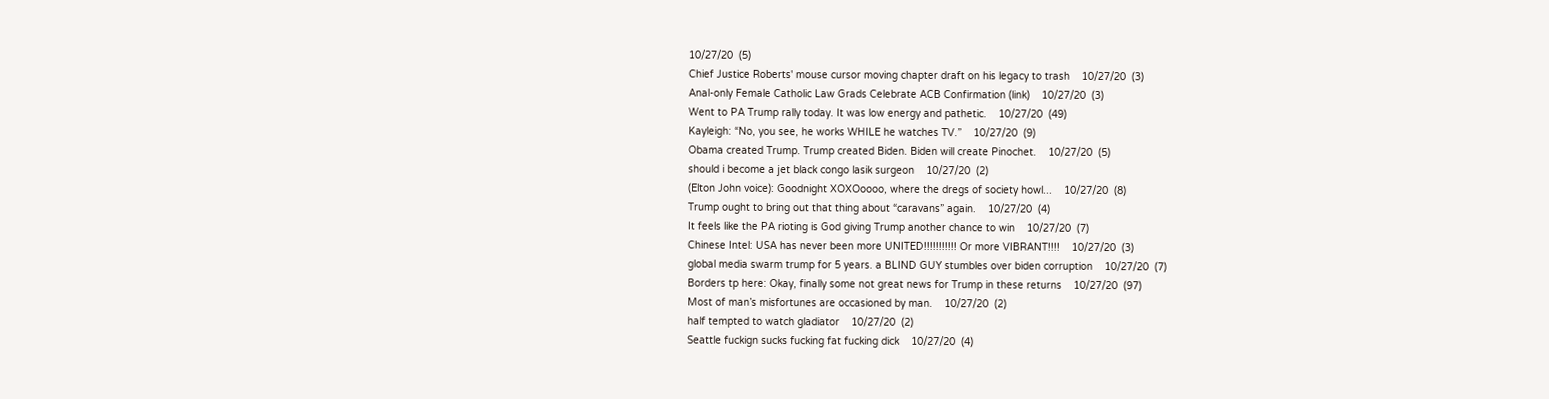10/27/20  (5)
Chief Justice Roberts' mouse cursor moving chapter draft on his legacy to trash    10/27/20  (3)
Anal-only Female Catholic Law Grads Celebrate ACB Confirmation (link)    10/27/20  (3)
Went to PA Trump rally today. It was low energy and pathetic.    10/27/20  (49)
Kayleigh: “No, you see, he works WHILE he watches TV.”    10/27/20  (9)
Obama created Trump. Trump created Biden. Biden will create Pinochet.    10/27/20  (5)
should i become a jet black congo lasik surgeon    10/27/20  (2)
(Elton John voice): Goodnight XOXOoooo, where the dregs of society howl...    10/27/20  (8)
Trump ought to bring out that thing about “caravans” again.    10/27/20  (4)
It feels like the PA rioting is God giving Trump another chance to win    10/27/20  (7)
Chinese Intel: USA has never been more UNITED!!!!!!!!!!! Or more VIBRANT!!!!    10/27/20  (3)
global media swarm trump for 5 years. a BLIND GUY stumbles over biden corruption    10/27/20  (7)
Borders tp here: Okay, finally some not great news for Trump in these returns    10/27/20  (97)
Most of man’s misfortunes are occasioned by man.    10/27/20  (2)
half tempted to watch gladiator    10/27/20  (2)
Seattle fuckign sucks fucking fat fucking dick    10/27/20  (4)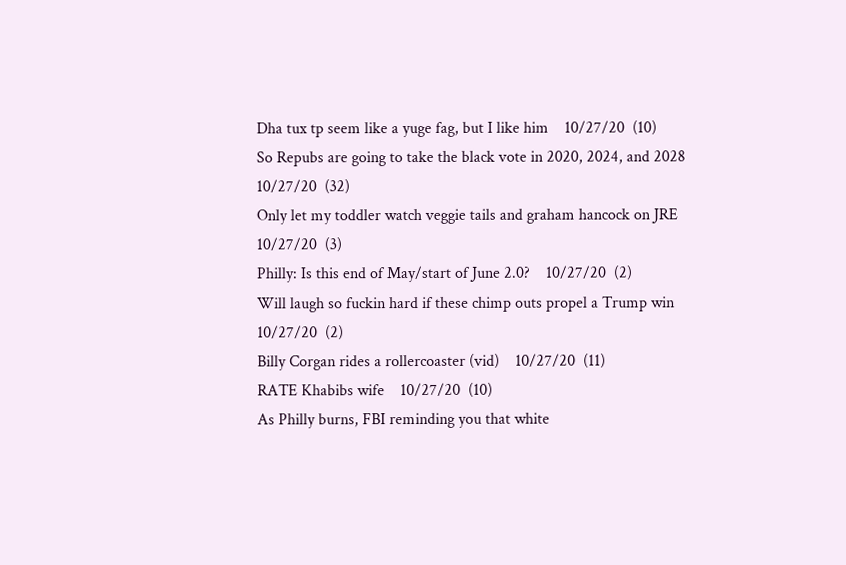Dha tux tp seem like a yuge fag, but I like him    10/27/20  (10)
So Repubs are going to take the black vote in 2020, 2024, and 2028    10/27/20  (32)
Only let my toddler watch veggie tails and graham hancock on JRE    10/27/20  (3)
Philly: Is this end of May/start of June 2.0?    10/27/20  (2)
Will laugh so fuckin hard if these chimp outs propel a Trump win    10/27/20  (2)
Billy Corgan rides a rollercoaster (vid)    10/27/20  (11)
RATE Khabibs wife    10/27/20  (10)
As Philly burns, FBI reminding you that white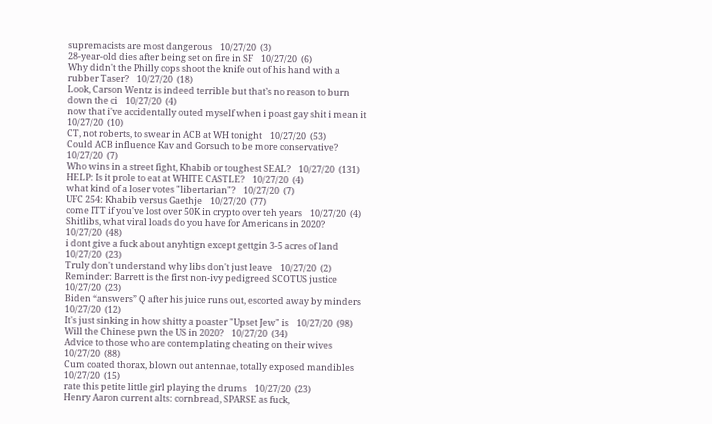supremacists are most dangerous    10/27/20  (3)
28-year-old dies after being set on fire in SF    10/27/20  (6)
Why didn't the Philly cops shoot the knife out of his hand with a rubber Taser?    10/27/20  (18)
Look, Carson Wentz is indeed terrible but that’s no reason to burn down the ci    10/27/20  (4)
now that i've accidentally outed myself when i poast gay shit i mean it    10/27/20  (10)
CT, not roberts, to swear in ACB at WH tonight    10/27/20  (53)
Could ACB influence Kav and Gorsuch to be more conservative?    10/27/20  (7)
Who wins in a street fight, Khabib or toughest SEAL?    10/27/20  (131)
HELP: Is it prole to eat at WHITE CASTLE?    10/27/20  (4)
what kind of a loser votes "libertarian"?    10/27/20  (7)
UFC 254: Khabib versus Gaethje    10/27/20  (77)
come ITT if you've lost over 50K in crypto over teh years    10/27/20  (4)
Shitlibs, what viral loads do you have for Americans in 2020?    10/27/20  (48)
i dont give a fuck about anyhtign except gettgin 3-5 acres of land    10/27/20  (23)
Truly don't understand why libs don't just leave    10/27/20  (2)
Reminder: Barrett is the first non-ivy pedigreed SCOTUS justice    10/27/20  (23)
Biden “answers” Q after his juice runs out, escorted away by minders    10/27/20  (12)
It's just sinking in how shitty a poaster "Upset Jew" is    10/27/20  (98)
Will the Chinese pwn the US in 2020?    10/27/20  (34)
Advice to those who are contemplating cheating on their wives    10/27/20  (88)
Cum coated thorax, blown out antennae, totally exposed mandibles    10/27/20  (15)
rate this petite little girl playing the drums    10/27/20  (23)
Henry Aaron current alts: cornbread, SPARSE as fuck,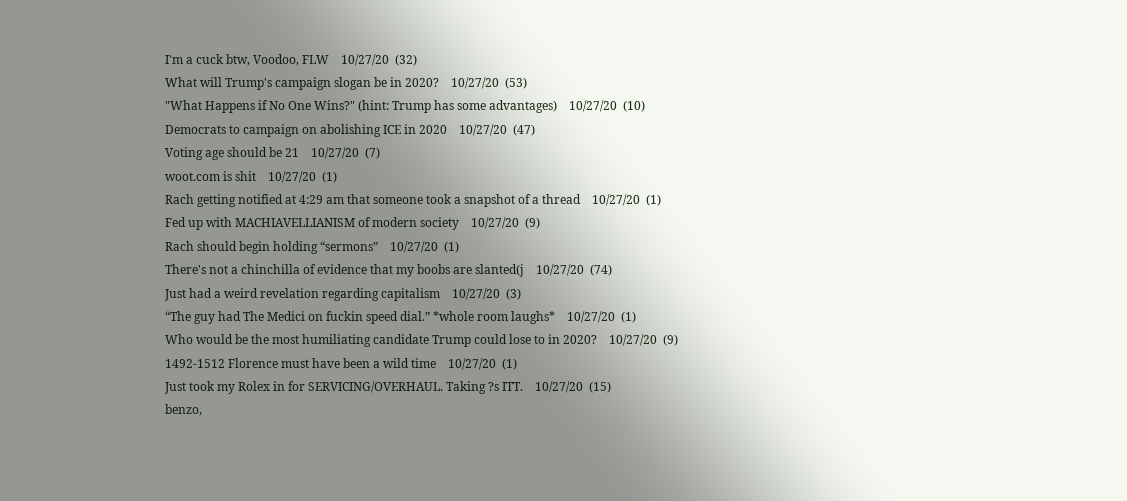I'm a cuck btw, Voodoo, FLW    10/27/20  (32)
What will Trump's campaign slogan be in 2020?    10/27/20  (53)
"What Happens if No One Wins?" (hint: Trump has some advantages)    10/27/20  (10)
Democrats to campaign on abolishing ICE in 2020    10/27/20  (47)
Voting age should be 21    10/27/20  (7)
woot.com is shit    10/27/20  (1)
Rach getting notified at 4:29 am that someone took a snapshot of a thread    10/27/20  (1)
Fed up with MACHIAVELLIANISM of modern society    10/27/20  (9)
Rach should begin holding “sermons”    10/27/20  (1)
There's not a chinchilla of evidence that my boobs are slanted(j    10/27/20  (74)
Just had a weird revelation regarding capitalism    10/27/20  (3)
“The guy had The Medici on fuckin speed dial.” *whole room laughs*    10/27/20  (1)
Who would be the most humiliating candidate Trump could lose to in 2020?    10/27/20  (9)
1492-1512 Florence must have been a wild time    10/27/20  (1)
Just took my Rolex in for SERVICING/OVERHAUL. Taking ?s ITT.    10/27/20  (15)
benzo,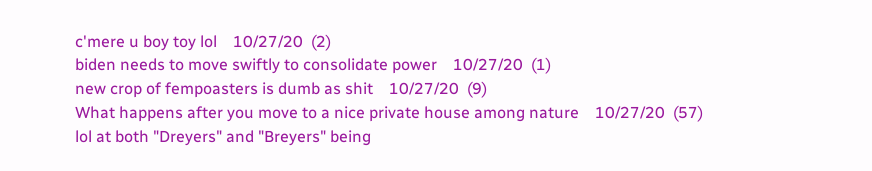c'mere u boy toy lol    10/27/20  (2)
biden needs to move swiftly to consolidate power    10/27/20  (1)
new crop of fempoasters is dumb as shit    10/27/20  (9)
What happens after you move to a nice private house among nature    10/27/20  (57)
lol at both "Dreyers" and "Breyers" being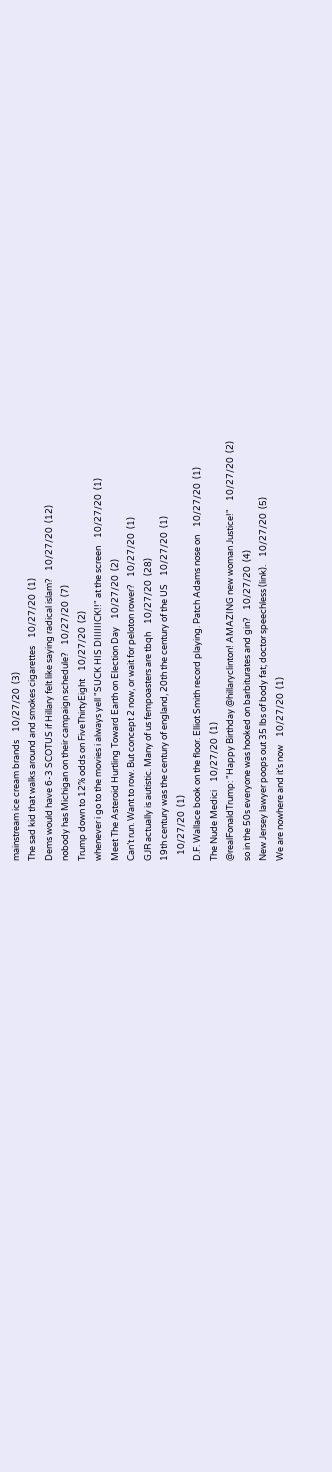mainstream ice cream brands    10/27/20  (3)
The sad kid that walks around and smokes cigarettes    10/27/20  (1)
Dems would have 6-3 SCOTUS if Hillary felt like saying radical islam?    10/27/20  (12)
nobody has Michigan on their campaign schedule?    10/27/20  (7)
Trump down to 12% odds on FiveThirtyEight    10/27/20  (2)
whenever i go to the movies i always yell "SUCK HIS DIIIIIICK!!" at the screen    10/27/20  (1)
Meet The Asteroid Hurtling Toward Earth on Election Day    10/27/20  (2)
Can’t run. Want to row. But concept 2 now, or wait for peloton rower?    10/27/20  (1)
GJR actually is autistic. Many of us fempoasters are tbqh    10/27/20  (28)
19th century was the century of england, 20th the century of the US    10/27/20  (1)
   10/27/20  (1)
D.F. Wallace book on the floor. Elliot Smith record playing. Patch Adams nose on    10/27/20  (1)
The Nude Medici    10/27/20  (1)
@realFonaldTrump: "Happy Birthday @hillaryclinton! AMAZING new woman Justice!"    10/27/20  (2)
so in the 50s everyone was hooked on barbiturates and gin?    10/27/20  (4)
New Jersey lawyer poops out 35 lbs of body fat; doctor speechless (link).    10/27/20  (5)
We are nowhere and it’s now    10/27/20  (1)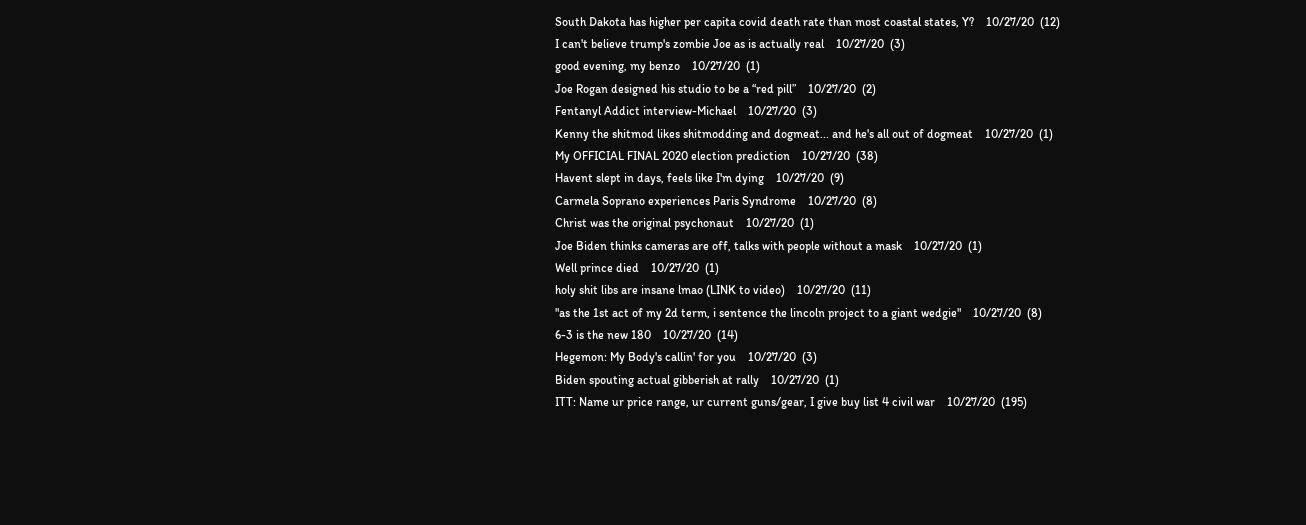South Dakota has higher per capita covid death rate than most coastal states, Y?    10/27/20  (12)
I can't believe trump's zombie Joe as is actually real    10/27/20  (3)
good evening, my benzo    10/27/20  (1)
Joe Rogan designed his studio to be a “red pill”    10/27/20  (2)
Fentanyl Addict interview-Michael    10/27/20  (3)
Kenny the shitmod likes shitmodding and dogmeat... and he's all out of dogmeat    10/27/20  (1)
My OFFICIAL FINAL 2020 election prediction    10/27/20  (38)
Havent slept in days, feels like I'm dying    10/27/20  (9)
Carmela Soprano experiences Paris Syndrome    10/27/20  (8)
Christ was the original psychonaut    10/27/20  (1)
Joe Biden thinks cameras are off, talks with people without a mask    10/27/20  (1)
Well prince died    10/27/20  (1)
holy shit libs are insane lmao (LINK to video)    10/27/20  (11)
"as the 1st act of my 2d term, i sentence the lincoln project to a giant wedgie"    10/27/20  (8)
6-3 is the new 180    10/27/20  (14)
Hegemon: My Body's callin' for you    10/27/20  (3)
Biden spouting actual gibberish at rally    10/27/20  (1)
ITT: Name ur price range, ur current guns/gear, I give buy list 4 civil war    10/27/20  (195)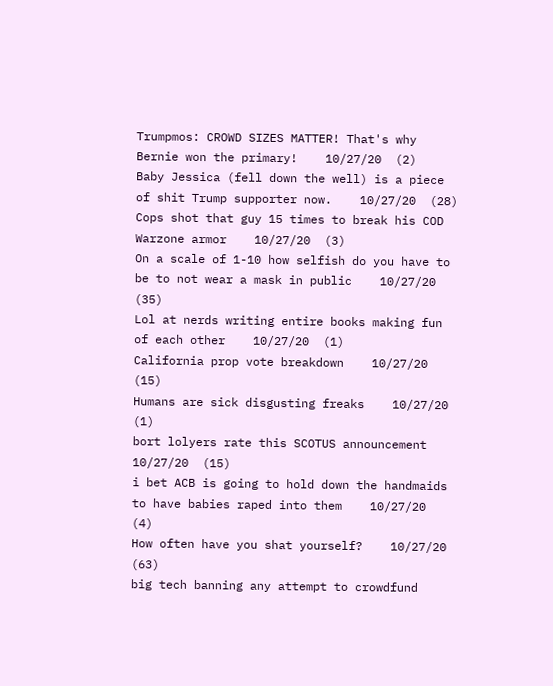Trumpmos: CROWD SIZES MATTER! That's why Bernie won the primary!    10/27/20  (2)
Baby Jessica (fell down the well) is a piece of shit Trump supporter now.    10/27/20  (28)
Cops shot that guy 15 times to break his COD Warzone armor    10/27/20  (3)
On a scale of 1-10 how selfish do you have to be to not wear a mask in public    10/27/20  (35)
Lol at nerds writing entire books making fun of each other    10/27/20  (1)
California prop vote breakdown    10/27/20  (15)
Humans are sick disgusting freaks    10/27/20  (1)
bort lolyers rate this SCOTUS announcement    10/27/20  (15)
i bet ACB is going to hold down the handmaids to have babies raped into them    10/27/20  (4)
How often have you shat yourself?    10/27/20  (63)
big tech banning any attempt to crowdfund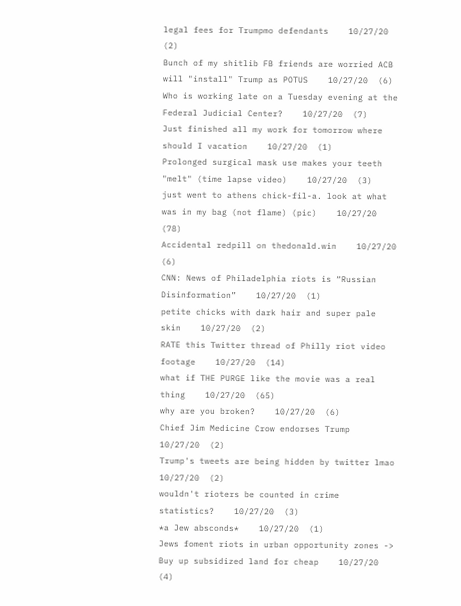legal fees for Trumpmo defendants    10/27/20  (2)
Bunch of my shitlib FB friends are worried ACB will "install" Trump as POTUS    10/27/20  (6)
Who is working late on a Tuesday evening at the Federal Judicial Center?    10/27/20  (7)
Just finished all my work for tomorrow where should I vacation    10/27/20  (1)
Prolonged surgical mask use makes your teeth "melt" (time lapse video)    10/27/20  (3)
just went to athens chick-fil-a. look at what was in my bag (not flame) (pic)    10/27/20  (78)
Accidental redpill on thedonald.win    10/27/20  (6)
CNN: News of Philadelphia riots is “Russian Disinformation”    10/27/20  (1)
petite chicks with dark hair and super pale skin    10/27/20  (2)
RATE this Twitter thread of Philly riot video footage    10/27/20  (14)
what if THE PURGE like the movie was a real thing    10/27/20  (65)
why are you broken?    10/27/20  (6)
Chief Jim Medicine Crow endorses Trump    10/27/20  (2)
Trump's tweets are being hidden by twitter lmao    10/27/20  (2)
wouldn't rioters be counted in crime statistics?    10/27/20  (3)
*a Jew absconds*    10/27/20  (1)
Jews foment riots in urban opportunity zones -> Buy up subsidized land for cheap    10/27/20  (4)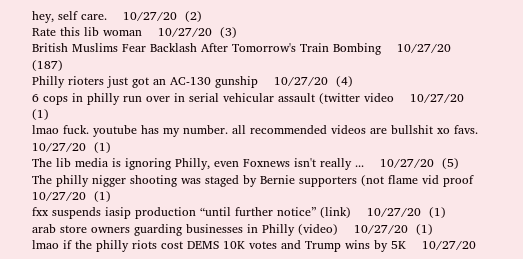hey, self care.    10/27/20  (2)
Rate this lib woman    10/27/20  (3)
British Muslims Fear Backlash After Tomorrow's Train Bombing    10/27/20  (187)
Philly rioters just got an AC-130 gunship    10/27/20  (4)
6 cops in philly run over in serial vehicular assault (twitter video    10/27/20  (1)
lmao fuck. youtube has my number. all recommended videos are bullshit xo favs.    10/27/20  (1)
The lib media is ignoring Philly, even Foxnews isn't really ...    10/27/20  (5)
The philly nigger shooting was staged by Bernie supporters (not flame vid proof    10/27/20  (1)
fxx suspends iasip production “until further notice” (link)    10/27/20  (1)
arab store owners guarding businesses in Philly (video)    10/27/20  (1)
lmao if the philly riots cost DEMS 10K votes and Trump wins by 5K    10/27/20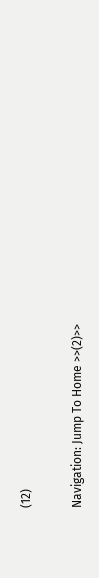(12)

Navigation: Jump To Home >>(2)>>